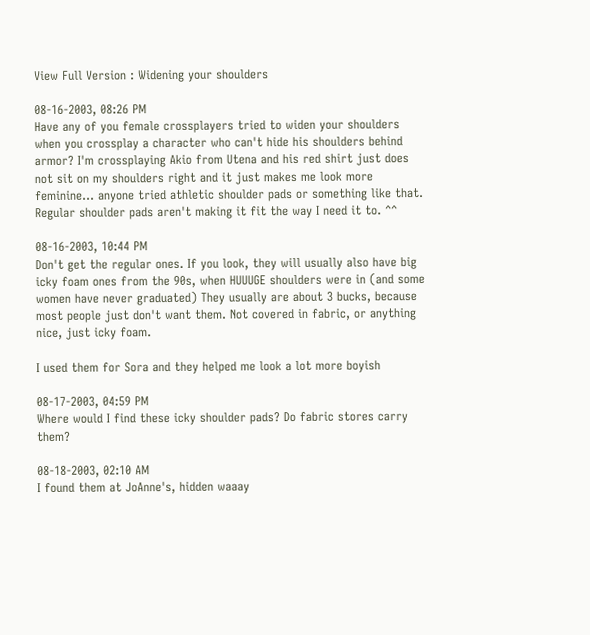View Full Version : Widening your shoulders

08-16-2003, 08:26 PM
Have any of you female crossplayers tried to widen your shoulders when you crossplay a character who can't hide his shoulders behind armor? I'm crossplaying Akio from Utena and his red shirt just does not sit on my shoulders right and it just makes me look more feminine... anyone tried athletic shoulder pads or something like that. Regular shoulder pads aren't making it fit the way I need it to. ^^

08-16-2003, 10:44 PM
Don't get the regular ones. If you look, they will usually also have big icky foam ones from the 90s, when HUUUGE shoulders were in (and some women have never graduated) They usually are about 3 bucks, because most people just don't want them. Not covered in fabric, or anything nice, just icky foam.

I used them for Sora and they helped me look a lot more boyish

08-17-2003, 04:59 PM
Where would I find these icky shoulder pads? Do fabric stores carry them?

08-18-2003, 02:10 AM
I found them at JoAnne's, hidden waaay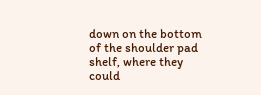down on the bottom of the shoulder pad shelf, where they could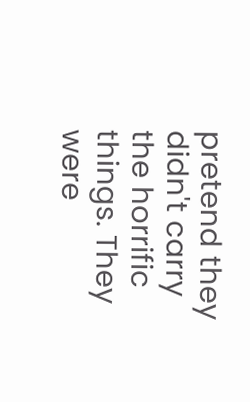pretend they didn't carry the horrific things. They were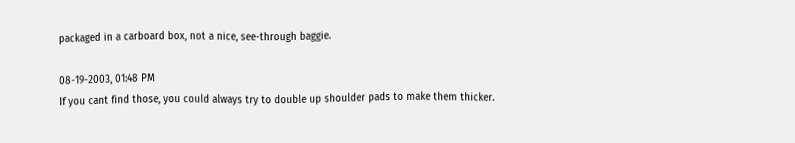packaged in a carboard box, not a nice, see-through baggie.

08-19-2003, 01:48 PM
If you cant find those, you could always try to double up shoulder pads to make them thicker.